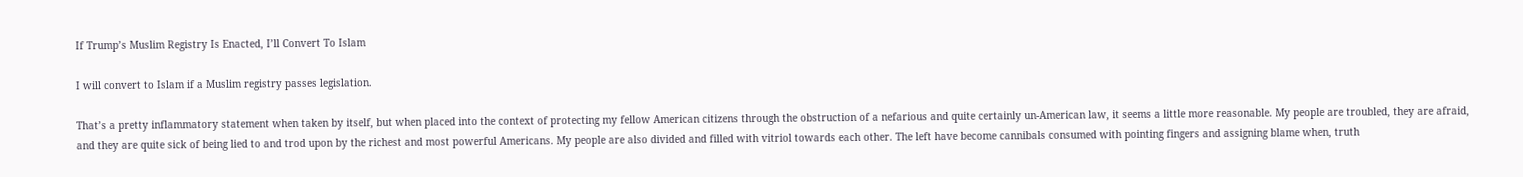If Trump’s Muslim Registry Is Enacted, I’ll Convert To Islam

I will convert to Islam if a Muslim registry passes legislation.

That’s a pretty inflammatory statement when taken by itself, but when placed into the context of protecting my fellow American citizens through the obstruction of a nefarious and quite certainly un-American law, it seems a little more reasonable. My people are troubled, they are afraid, and they are quite sick of being lied to and trod upon by the richest and most powerful Americans. My people are also divided and filled with vitriol towards each other. The left have become cannibals consumed with pointing fingers and assigning blame when, truth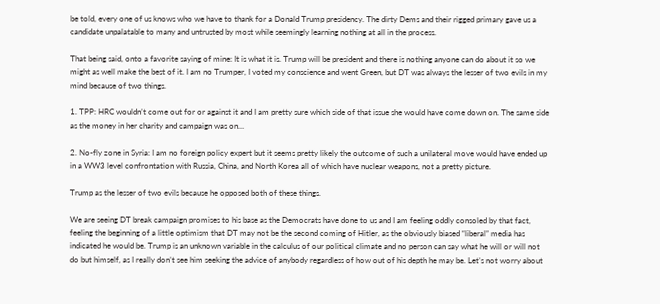be told, every one of us knows who we have to thank for a Donald Trump presidency. The dirty Dems and their rigged primary gave us a candidate unpalatable to many and untrusted by most while seemingly learning nothing at all in the process.

That being said, onto a favorite saying of mine: It is what it is. Trump will be president and there is nothing anyone can do about it so we might as well make the best of it. I am no Trumper, I voted my conscience and went Green, but DT was always the lesser of two evils in my mind because of two things.

1. TPP: HRC wouldn’t come out for or against it and I am pretty sure which side of that issue she would have come down on. The same side as the money in her charity and campaign was on…

2. No-fly zone in Syria: I am no foreign policy expert but it seems pretty likely the outcome of such a unilateral move would have ended up in a WW3 level confrontation with Russia, China, and North Korea all of which have nuclear weapons, not a pretty picture.

Trump as the lesser of two evils because he opposed both of these things.

We are seeing DT break campaign promises to his base as the Democrats have done to us and I am feeling oddly consoled by that fact, feeling the beginning of a little optimism that DT may not be the second coming of Hitler, as the obviously biased “liberal” media has indicated he would be. Trump is an unknown variable in the calculus of our political climate and no person can say what he will or will not do but himself, as I really don’t see him seeking the advice of anybody regardless of how out of his depth he may be. Let’s not worry about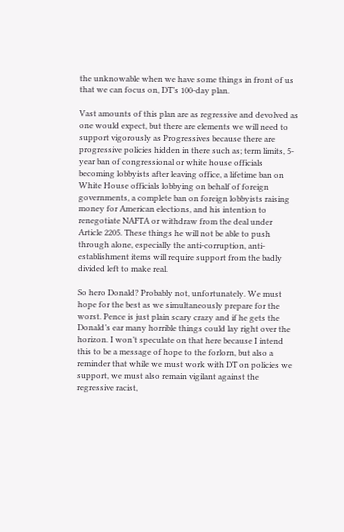the unknowable when we have some things in front of us that we can focus on, DT’s 100-day plan.

Vast amounts of this plan are as regressive and devolved as one would expect, but there are elements we will need to support vigorously as Progressives because there are progressive policies hidden in there such as; term limits, 5-year ban of congressional or white house officials becoming lobbyists after leaving office, a lifetime ban on White House officials lobbying on behalf of foreign governments, a complete ban on foreign lobbyists raising money for American elections, and his intention to renegotiate NAFTA or withdraw from the deal under Article 2205. These things he will not be able to push through alone, especially the anti-corruption, anti-establishment items will require support from the badly divided left to make real.

So hero Donald? Probably not, unfortunately. We must hope for the best as we simultaneously prepare for the worst. Pence is just plain scary crazy and if he gets the Donald’s ear many horrible things could lay right over the horizon. I won’t speculate on that here because I intend this to be a message of hope to the forlorn, but also a reminder that while we must work with DT on policies we support, we must also remain vigilant against the regressive racist,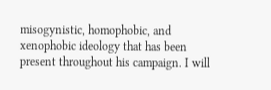misogynistic, homophobic, and xenophobic ideology that has been present throughout his campaign. I will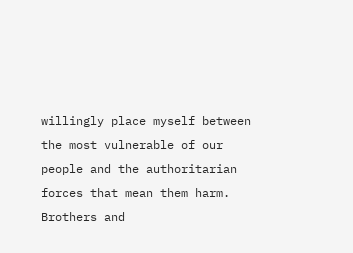willingly place myself between the most vulnerable of our people and the authoritarian forces that mean them harm. Brothers and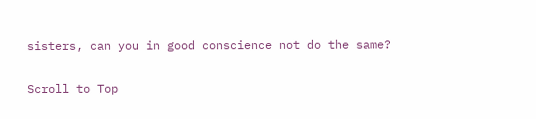sisters, can you in good conscience not do the same?

Scroll to Top